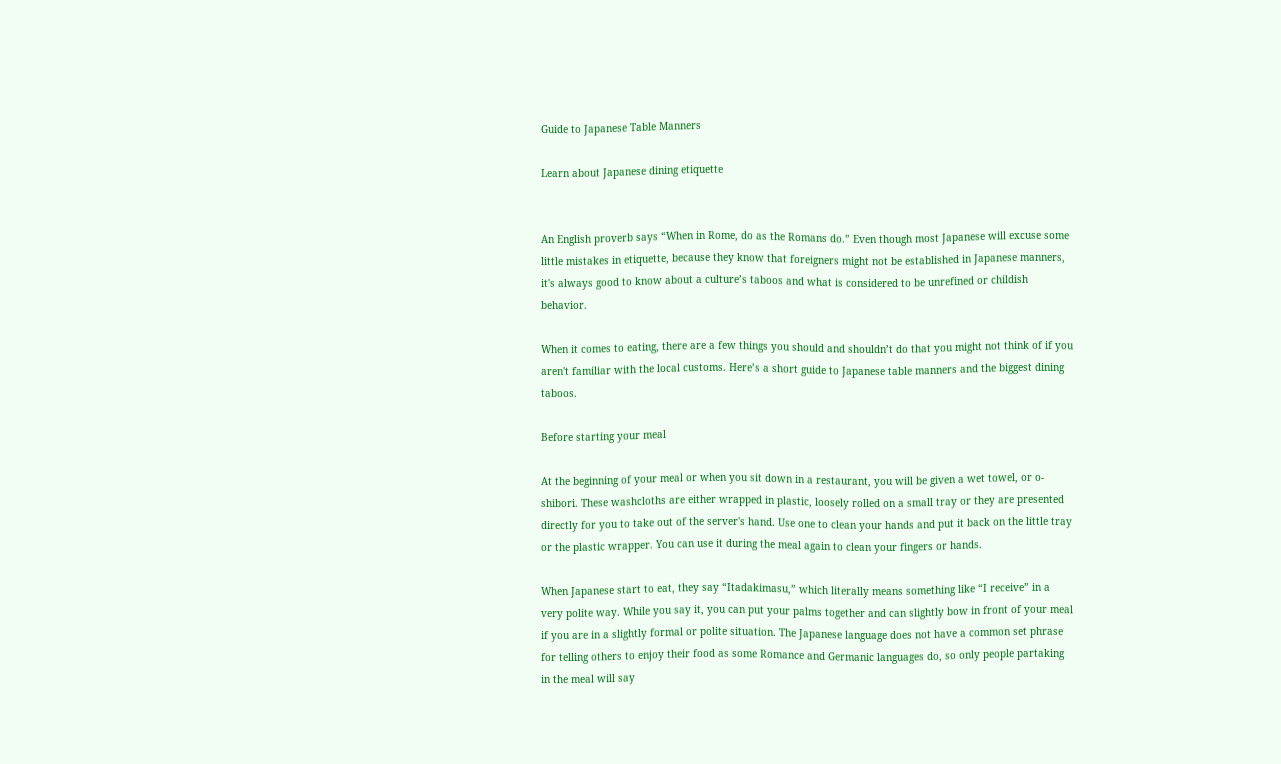Guide to Japanese Table Manners

Learn about Japanese dining etiquette


An English proverb says “When in Rome, do as the Romans do.” Even though most Japanese will excuse some little mistakes in etiquette, because they know that foreigners might not be established in Japanese manners, it's always good to know about a culture’s taboos and what is considered to be unrefined or childish behavior.

When it comes to eating, there are a few things you should and shouldn’t do that you might not think of if you aren't familiar with the local customs. Here’s a short guide to Japanese table manners and the biggest dining taboos.

Before starting your meal

At the beginning of your meal or when you sit down in a restaurant, you will be given a wet towel, or o-shibori. These washcloths are either wrapped in plastic, loosely rolled on a small tray or they are presented directly for you to take out of the server's hand. Use one to clean your hands and put it back on the little tray or the plastic wrapper. You can use it during the meal again to clean your fingers or hands.

When Japanese start to eat, they say “Itadakimasu,” which literally means something like “I receive” in a very polite way. While you say it, you can put your palms together and can slightly bow in front of your meal if you are in a slightly formal or polite situation. The Japanese language does not have a common set phrase for telling others to enjoy their food as some Romance and Germanic languages do, so only people partaking in the meal will say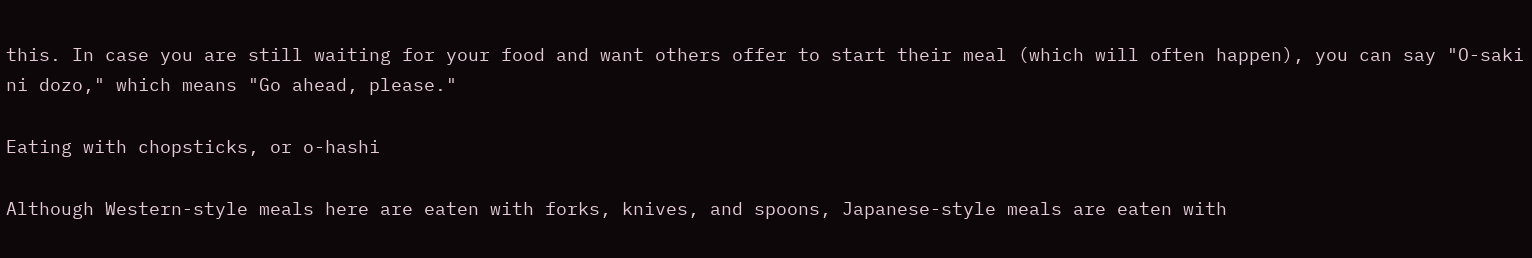this. In case you are still waiting for your food and want others offer to start their meal (which will often happen), you can say "O-saki ni dozo," which means "Go ahead, please."

Eating with chopsticks, or o-hashi

Although Western-style meals here are eaten with forks, knives, and spoons, Japanese-style meals are eaten with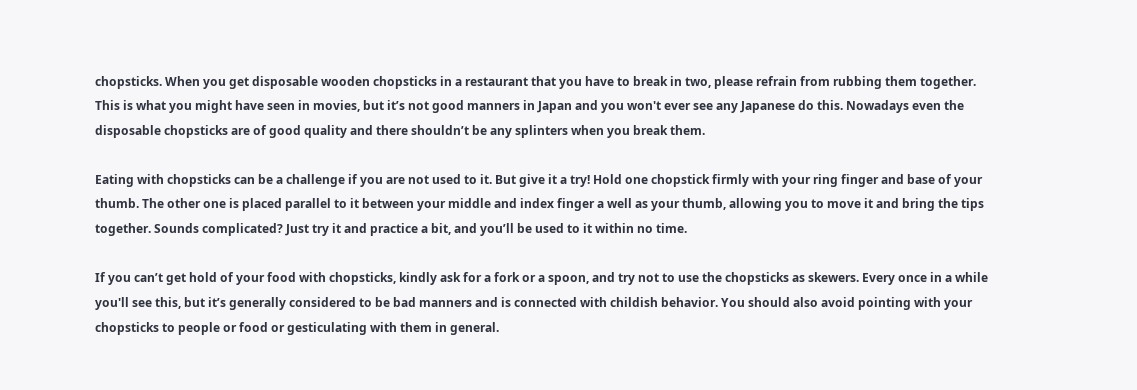chopsticks. When you get disposable wooden chopsticks in a restaurant that you have to break in two, please refrain from rubbing them together. This is what you might have seen in movies, but it’s not good manners in Japan and you won't ever see any Japanese do this. Nowadays even the disposable chopsticks are of good quality and there shouldn’t be any splinters when you break them.

Eating with chopsticks can be a challenge if you are not used to it. But give it a try! Hold one chopstick firmly with your ring finger and base of your thumb. The other one is placed parallel to it between your middle and index finger a well as your thumb, allowing you to move it and bring the tips together. Sounds complicated? Just try it and practice a bit, and you’ll be used to it within no time.

If you can’t get hold of your food with chopsticks, kindly ask for a fork or a spoon, and try not to use the chopsticks as skewers. Every once in a while you'll see this, but it’s generally considered to be bad manners and is connected with childish behavior. You should also avoid pointing with your chopsticks to people or food or gesticulating with them in general.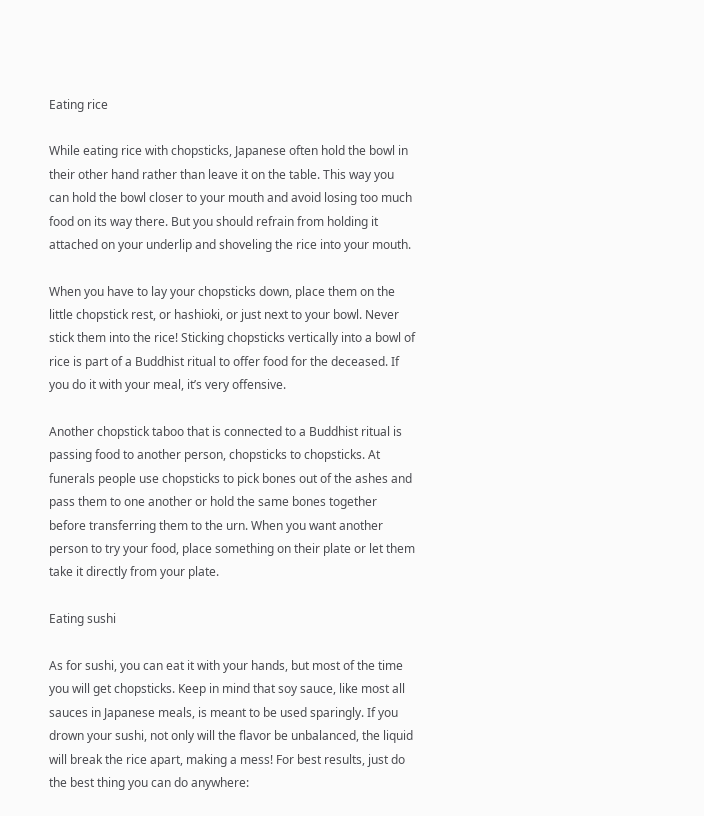Eating rice

While eating rice with chopsticks, Japanese often hold the bowl in their other hand rather than leave it on the table. This way you can hold the bowl closer to your mouth and avoid losing too much food on its way there. But you should refrain from holding it attached on your underlip and shoveling the rice into your mouth.

When you have to lay your chopsticks down, place them on the little chopstick rest, or hashioki, or just next to your bowl. Never stick them into the rice! Sticking chopsticks vertically into a bowl of rice is part of a Buddhist ritual to offer food for the deceased. If you do it with your meal, it’s very offensive.

Another chopstick taboo that is connected to a Buddhist ritual is passing food to another person, chopsticks to chopsticks. At funerals people use chopsticks to pick bones out of the ashes and pass them to one another or hold the same bones together before transferring them to the urn. When you want another person to try your food, place something on their plate or let them take it directly from your plate.

Eating sushi

As for sushi, you can eat it with your hands, but most of the time you will get chopsticks. Keep in mind that soy sauce, like most all sauces in Japanese meals, is meant to be used sparingly. If you drown your sushi, not only will the flavor be unbalanced, the liquid will break the rice apart, making a mess! For best results, just do the best thing you can do anywhere: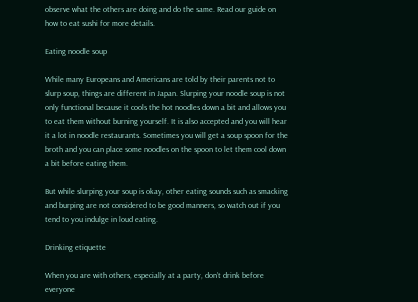observe what the others are doing and do the same. Read our guide on how to eat sushi for more details.

Eating noodle soup

While many Europeans and Americans are told by their parents not to slurp soup, things are different in Japan. Slurping your noodle soup is not only functional because it cools the hot noodles down a bit and allows you to eat them without burning yourself. It is also accepted and you will hear it a lot in noodle restaurants. Sometimes you will get a soup spoon for the broth and you can place some noodles on the spoon to let them cool down a bit before eating them.

But while slurping your soup is okay, other eating sounds such as smacking and burping are not considered to be good manners, so watch out if you tend to you indulge in loud eating.

Drinking etiquette

When you are with others, especially at a party, don’t drink before everyone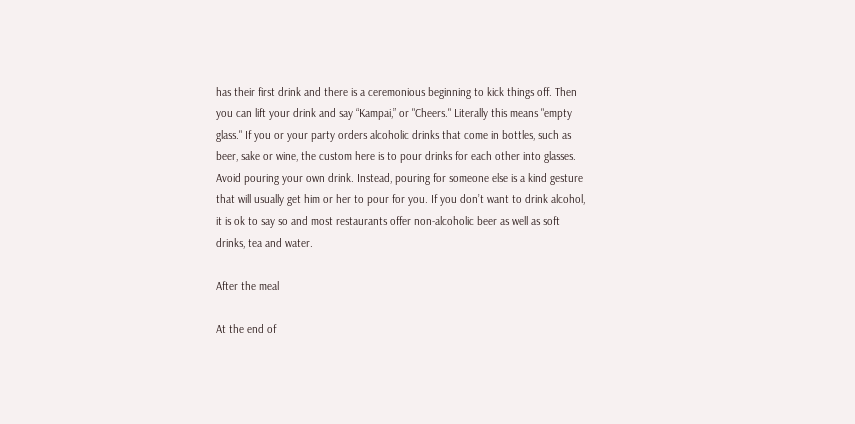has their first drink and there is a ceremonious beginning to kick things off. Then you can lift your drink and say “Kampai,” or "Cheers." Literally this means "empty glass." If you or your party orders alcoholic drinks that come in bottles, such as beer, sake or wine, the custom here is to pour drinks for each other into glasses. Avoid pouring your own drink. Instead, pouring for someone else is a kind gesture that will usually get him or her to pour for you. If you don’t want to drink alcohol, it is ok to say so and most restaurants offer non-alcoholic beer as well as soft drinks, tea and water.

After the meal

At the end of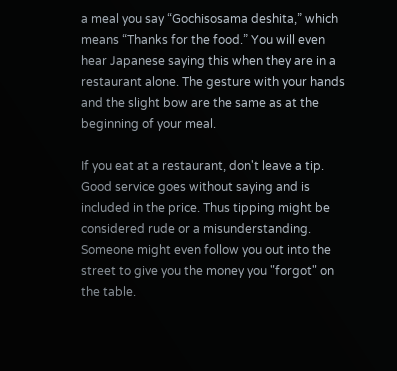a meal you say “Gochisosama deshita,” which means “Thanks for the food.” You will even hear Japanese saying this when they are in a restaurant alone. The gesture with your hands and the slight bow are the same as at the beginning of your meal.

If you eat at a restaurant, don't leave a tip. Good service goes without saying and is included in the price. Thus tipping might be considered rude or a misunderstanding. Someone might even follow you out into the street to give you the money you "forgot" on the table.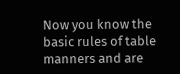Now you know the basic rules of table manners and are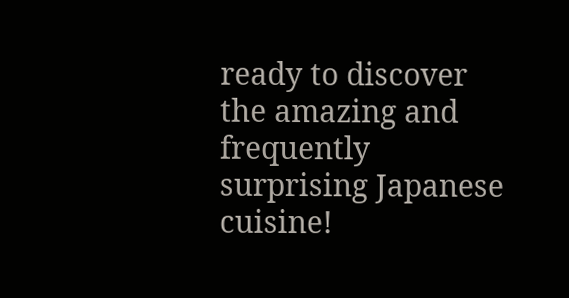ready to discover the amazing and frequently surprising Japanese cuisine!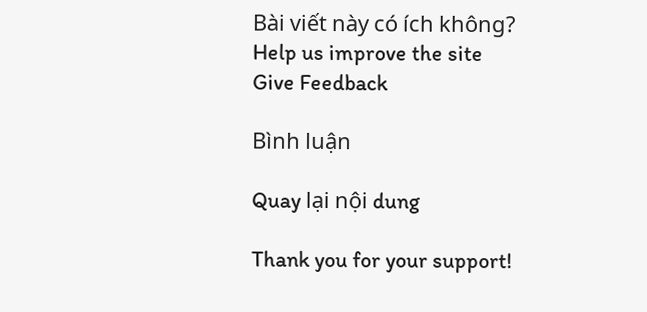Bài viết này có ích không?
Help us improve the site
Give Feedback

Bình luận

Quay lại nội dung

Thank you for your support!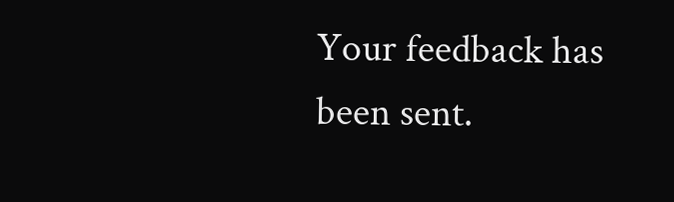Your feedback has been sent.